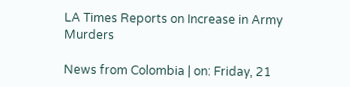LA Times Reports on Increase in Army Murders

News from Colombia | on: Friday, 21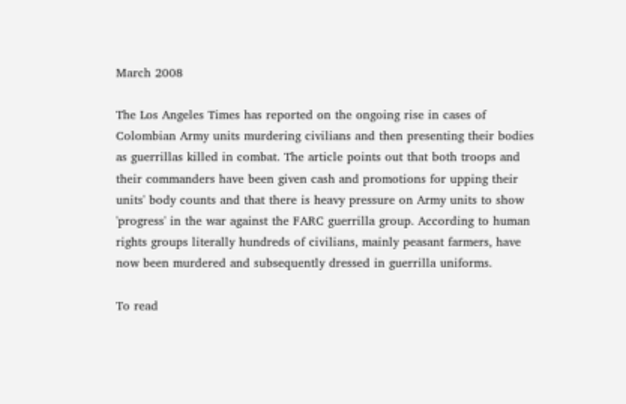March 2008

The Los Angeles Times has reported on the ongoing rise in cases of Colombian Army units murdering civilians and then presenting their bodies as guerrillas killed in combat. The article points out that both troops and their commanders have been given cash and promotions for upping their units' body counts and that there is heavy pressure on Army units to show 'progress' in the war against the FARC guerrilla group. According to human rights groups literally hundreds of civilians, mainly peasant farmers, have now been murdered and subsequently dressed in guerrilla uniforms.

To read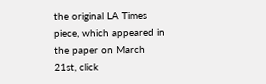the original LA Times piece, which appeared in the paper on March 21st, click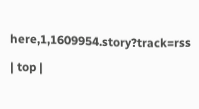here,1,1609954.story?track=rss

| top |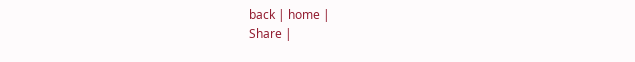back | home |
Share |